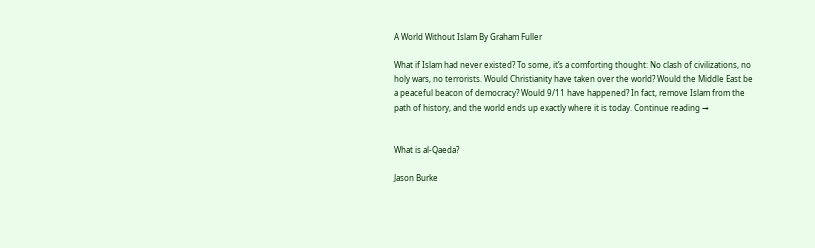A World Without Islam By Graham Fuller

What if Islam had never existed? To some, it’s a comforting thought: No clash of civilizations, no holy wars, no terrorists. Would Christianity have taken over the world? Would the Middle East be a peaceful beacon of democracy? Would 9/11 have happened? In fact, remove Islam from the path of history, and the world ends up exactly where it is today. Continue reading →


What is al-Qaeda?

Jason Burke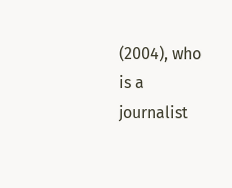(2004), who is a journalist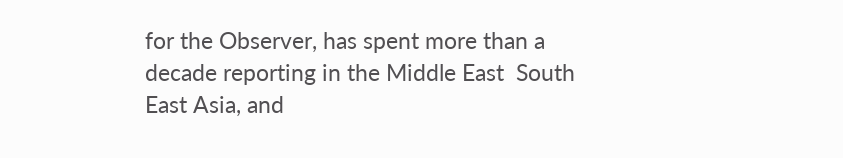for the Observer, has spent more than a decade reporting in the Middle East  South East Asia, and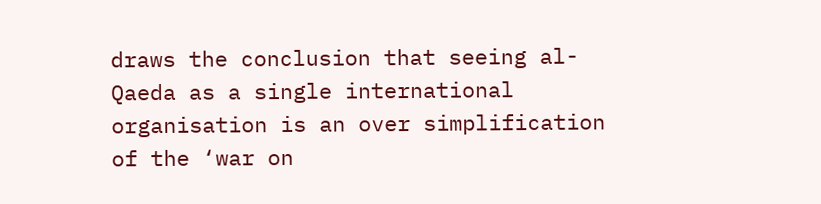draws the conclusion that seeing al-Qaeda as a single international organisation is an over simplification of the ‘war on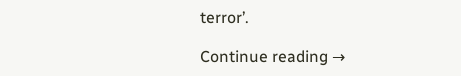terror’.

Continue reading →